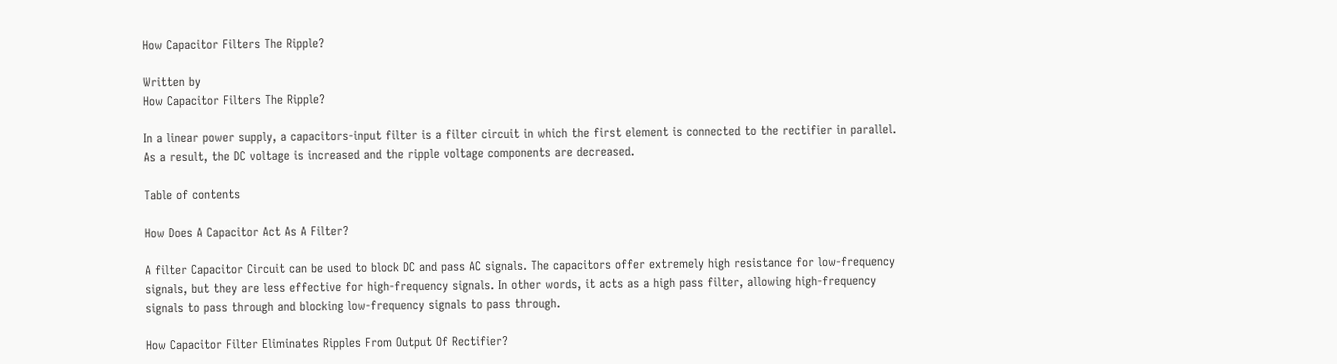How Capacitor Filters The Ripple?

Written by
How Capacitor Filters The Ripple?

In a linear power supply, a capacitors-input filter is a filter circuit in which the first element is connected to the rectifier in parallel. As a result, the DC voltage is increased and the ripple voltage components are decreased.

Table of contents

How Does A Capacitor Act As A Filter?

A filter Capacitor Circuit can be used to block DC and pass AC signals. The capacitors offer extremely high resistance for low-frequency signals, but they are less effective for high-frequency signals. In other words, it acts as a high pass filter, allowing high-frequency signals to pass through and blocking low-frequency signals to pass through.

How Capacitor Filter Eliminates Ripples From Output Of Rectifier?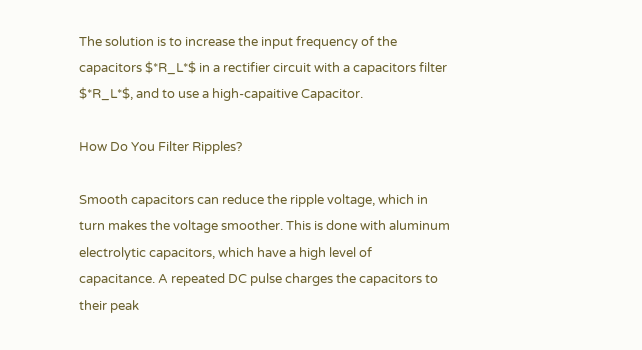The solution is to increase the input frequency of the capacitors $*R_L*$ in a rectifier circuit with a capacitors filter $*R_L*$, and to use a high-capaitive Capacitor.

How Do You Filter Ripples?

Smooth capacitors can reduce the ripple voltage, which in turn makes the voltage smoother. This is done with aluminum electrolytic capacitors, which have a high level of capacitance. A repeated DC pulse charges the capacitors to their peak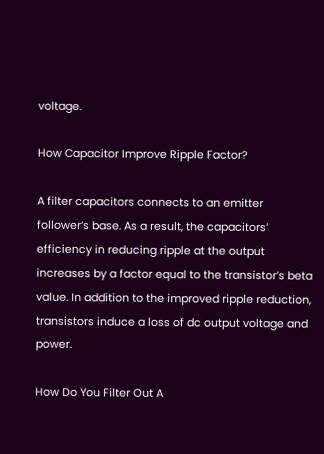voltage.

How Capacitor Improve Ripple Factor?

A filter capacitors connects to an emitter follower’s base. As a result, the capacitors’ efficiency in reducing ripple at the output increases by a factor equal to the transistor’s beta value. In addition to the improved ripple reduction, transistors induce a loss of dc output voltage and power.

How Do You Filter Out A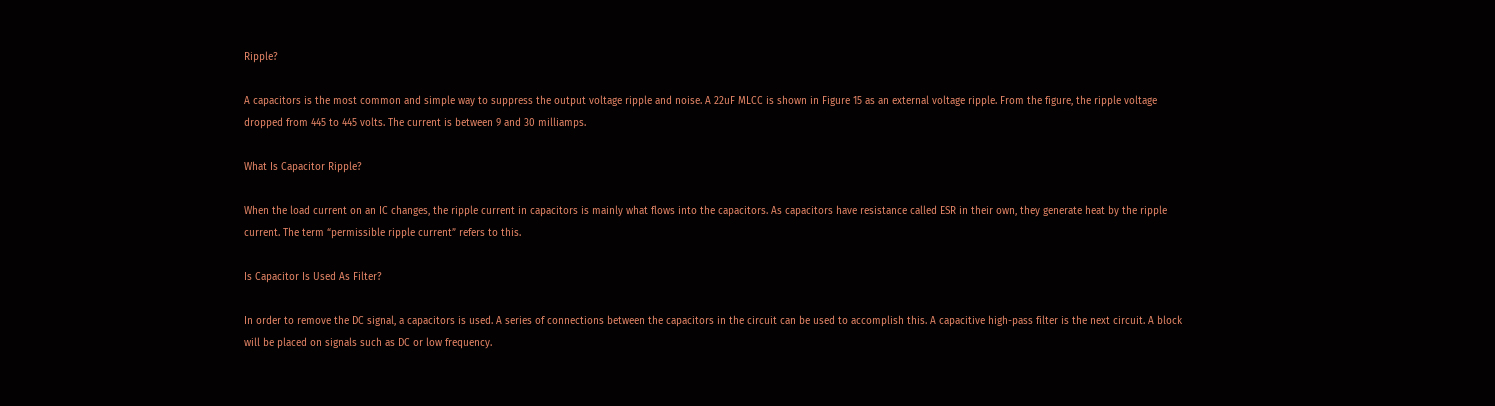Ripple?

A capacitors is the most common and simple way to suppress the output voltage ripple and noise. A 22uF MLCC is shown in Figure 15 as an external voltage ripple. From the figure, the ripple voltage dropped from 445 to 445 volts. The current is between 9 and 30 milliamps.

What Is Capacitor Ripple?

When the load current on an IC changes, the ripple current in capacitors is mainly what flows into the capacitors. As capacitors have resistance called ESR in their own, they generate heat by the ripple current. The term “permissible ripple current” refers to this.

Is Capacitor Is Used As Filter?

In order to remove the DC signal, a capacitors is used. A series of connections between the capacitors in the circuit can be used to accomplish this. A capacitive high-pass filter is the next circuit. A block will be placed on signals such as DC or low frequency.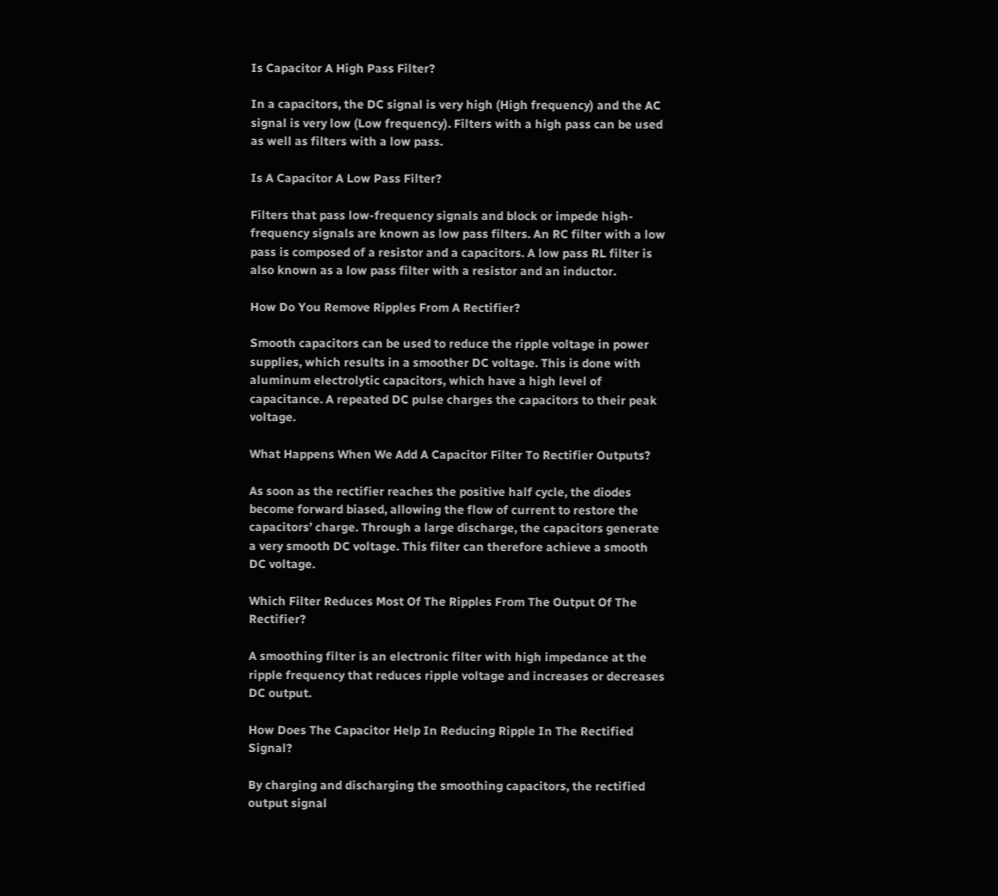Is Capacitor A High Pass Filter?

In a capacitors, the DC signal is very high (High frequency) and the AC signal is very low (Low frequency). Filters with a high pass can be used as well as filters with a low pass.

Is A Capacitor A Low Pass Filter?

Filters that pass low-frequency signals and block or impede high-frequency signals are known as low pass filters. An RC filter with a low pass is composed of a resistor and a capacitors. A low pass RL filter is also known as a low pass filter with a resistor and an inductor.

How Do You Remove Ripples From A Rectifier?

Smooth capacitors can be used to reduce the ripple voltage in power supplies, which results in a smoother DC voltage. This is done with aluminum electrolytic capacitors, which have a high level of capacitance. A repeated DC pulse charges the capacitors to their peak voltage.

What Happens When We Add A Capacitor Filter To Rectifier Outputs?

As soon as the rectifier reaches the positive half cycle, the diodes become forward biased, allowing the flow of current to restore the capacitors’ charge. Through a large discharge, the capacitors generate a very smooth DC voltage. This filter can therefore achieve a smooth DC voltage.

Which Filter Reduces Most Of The Ripples From The Output Of The Rectifier?

A smoothing filter is an electronic filter with high impedance at the ripple frequency that reduces ripple voltage and increases or decreases DC output.

How Does The Capacitor Help In Reducing Ripple In The Rectified Signal?

By charging and discharging the smoothing capacitors, the rectified output signal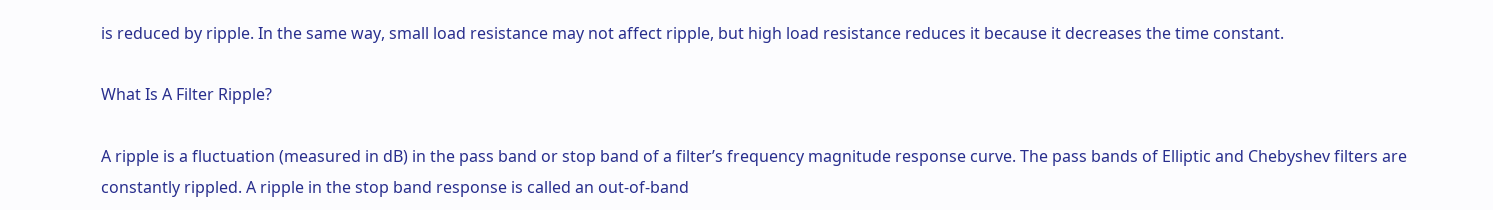is reduced by ripple. In the same way, small load resistance may not affect ripple, but high load resistance reduces it because it decreases the time constant.

What Is A Filter Ripple?

A ripple is a fluctuation (measured in dB) in the pass band or stop band of a filter’s frequency magnitude response curve. The pass bands of Elliptic and Chebyshev filters are constantly rippled. A ripple in the stop band response is called an out-of-band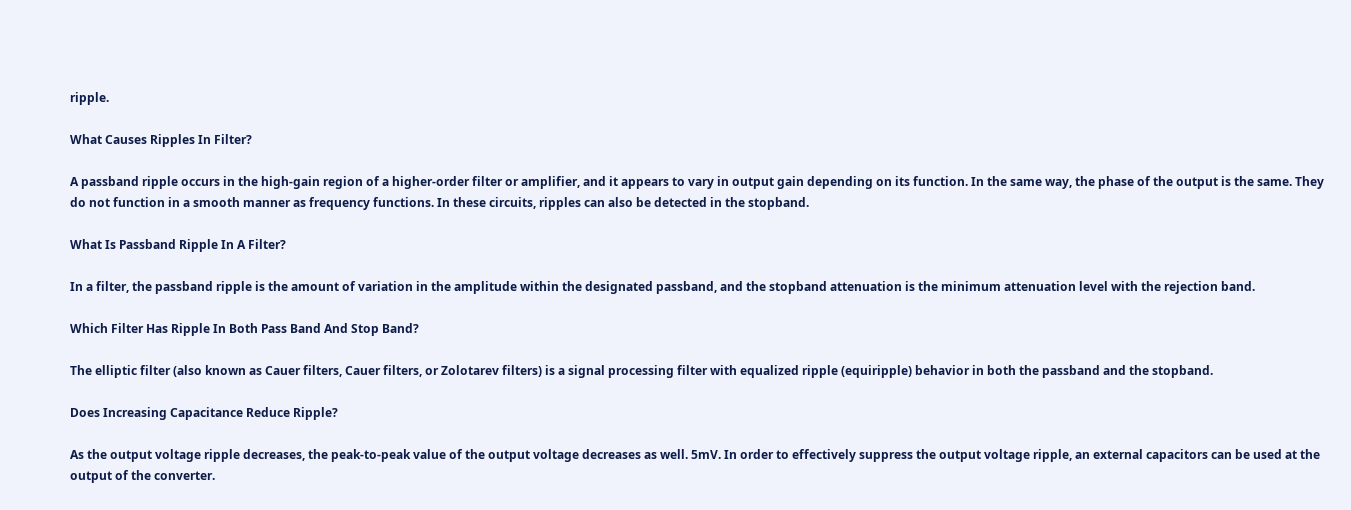ripple.

What Causes Ripples In Filter?

A passband ripple occurs in the high-gain region of a higher-order filter or amplifier, and it appears to vary in output gain depending on its function. In the same way, the phase of the output is the same. They do not function in a smooth manner as frequency functions. In these circuits, ripples can also be detected in the stopband.

What Is Passband Ripple In A Filter?

In a filter, the passband ripple is the amount of variation in the amplitude within the designated passband, and the stopband attenuation is the minimum attenuation level with the rejection band.

Which Filter Has Ripple In Both Pass Band And Stop Band?

The elliptic filter (also known as Cauer filters, Cauer filters, or Zolotarev filters) is a signal processing filter with equalized ripple (equiripple) behavior in both the passband and the stopband.

Does Increasing Capacitance Reduce Ripple?

As the output voltage ripple decreases, the peak-to-peak value of the output voltage decreases as well. 5mV. In order to effectively suppress the output voltage ripple, an external capacitors can be used at the output of the converter.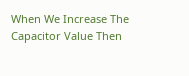When We Increase The Capacitor Value Then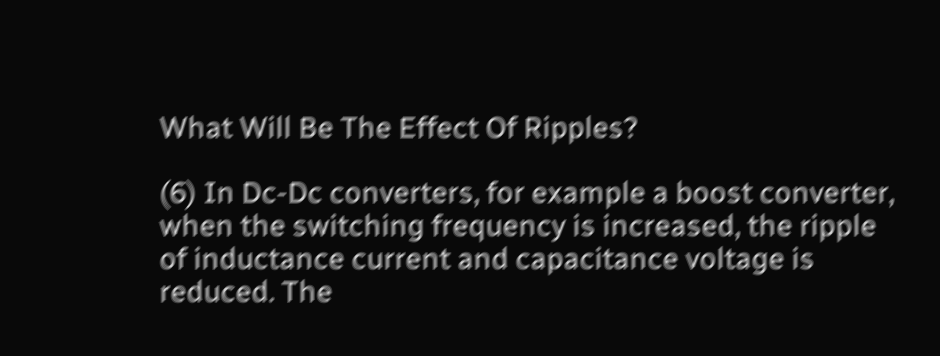What Will Be The Effect Of Ripples?

(6) In Dc-Dc converters, for example a boost converter, when the switching frequency is increased, the ripple of inductance current and capacitance voltage is reduced. The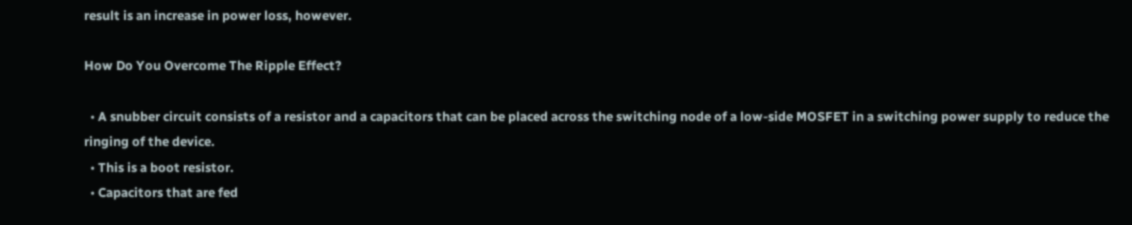result is an increase in power loss, however.

How Do You Overcome The Ripple Effect?

  • A snubber circuit consists of a resistor and a capacitors that can be placed across the switching node of a low-side MOSFET in a switching power supply to reduce the ringing of the device.
  • This is a boot resistor.
  • Capacitors that are fed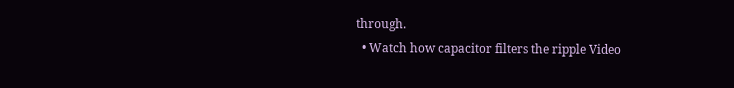through.
  • Watch how capacitor filters the ripple Video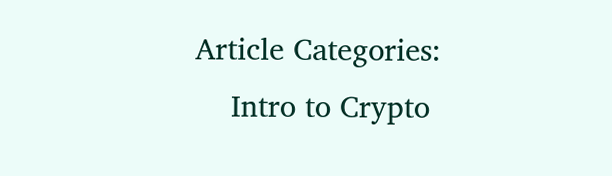Article Categories:
    Intro to Crypto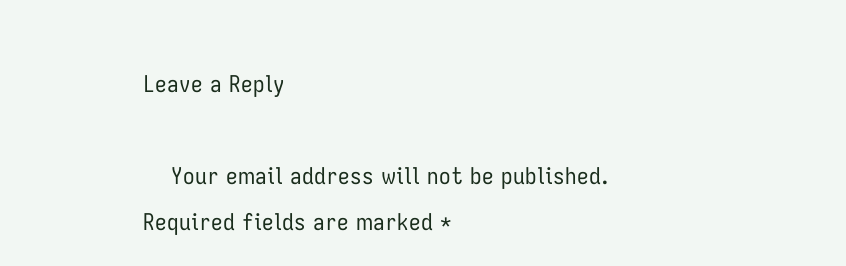Leave a Reply

    Your email address will not be published. Required fields are marked *